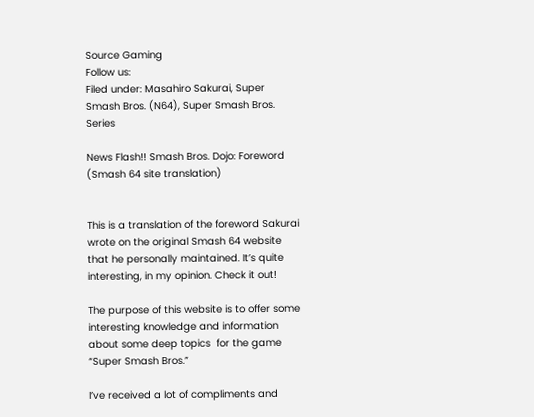Source Gaming
Follow us:
Filed under: Masahiro Sakurai, Super Smash Bros. (N64), Super Smash Bros. Series

News Flash!! Smash Bros. Dojo: Foreword (Smash 64 site translation)


This is a translation of the foreword Sakurai wrote on the original Smash 64 website that he personally maintained. It’s quite interesting, in my opinion. Check it out!

The purpose of this website is to offer some interesting knowledge and information about some deep topics  for the game “Super Smash Bros.”

I’ve received a lot of compliments and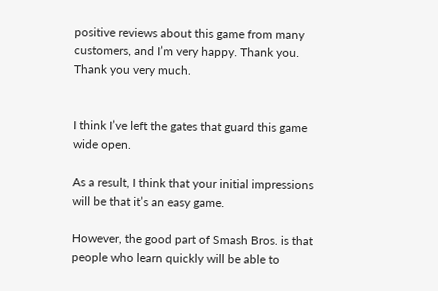positive reviews about this game from many customers, and I’m very happy. Thank you. Thank you very much.


I think I’ve left the gates that guard this game wide open.

As a result, I think that your initial impressions will be that it’s an easy game.

However, the good part of Smash Bros. is that people who learn quickly will be able to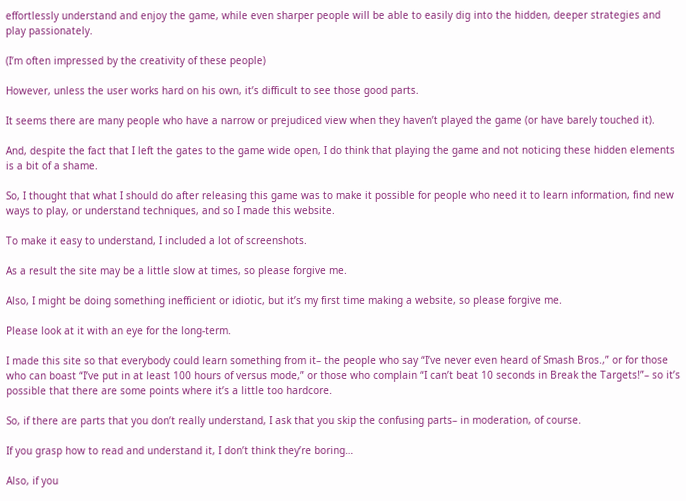effortlessly understand and enjoy the game, while even sharper people will be able to easily dig into the hidden, deeper strategies and play passionately.

(I’m often impressed by the creativity of these people)

However, unless the user works hard on his own, it’s difficult to see those good parts.

It seems there are many people who have a narrow or prejudiced view when they haven’t played the game (or have barely touched it).

And, despite the fact that I left the gates to the game wide open, I do think that playing the game and not noticing these hidden elements is a bit of a shame.

So, I thought that what I should do after releasing this game was to make it possible for people who need it to learn information, find new ways to play, or understand techniques, and so I made this website.

To make it easy to understand, I included a lot of screenshots.

As a result the site may be a little slow at times, so please forgive me.

Also, I might be doing something inefficient or idiotic, but it’s my first time making a website, so please forgive me.

Please look at it with an eye for the long-term.

I made this site so that everybody could learn something from it– the people who say “I’ve never even heard of Smash Bros.,” or for those who can boast “I’ve put in at least 100 hours of versus mode,” or those who complain “I can’t beat 10 seconds in Break the Targets!”– so it’s possible that there are some points where it’s a little too hardcore.

So, if there are parts that you don’t really understand, I ask that you skip the confusing parts– in moderation, of course.

If you grasp how to read and understand it, I don’t think they’re boring…

Also, if you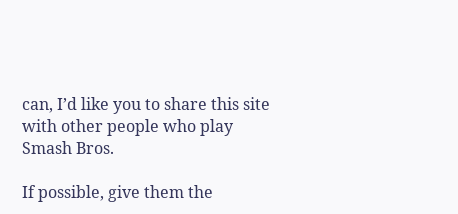can, I’d like you to share this site with other people who play Smash Bros.

If possible, give them the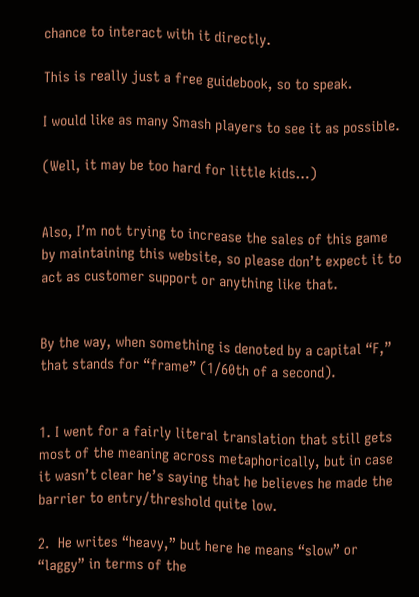chance to interact with it directly.

This is really just a free guidebook, so to speak.

I would like as many Smash players to see it as possible.

(Well, it may be too hard for little kids…)


Also, I’m not trying to increase the sales of this game by maintaining this website, so please don’t expect it to act as customer support or anything like that.


By the way, when something is denoted by a capital “F,” that stands for “frame” (1/60th of a second).


1. I went for a fairly literal translation that still gets most of the meaning across metaphorically, but in case it wasn’t clear he’s saying that he believes he made the barrier to entry/threshold quite low.

2.  He writes “heavy,” but here he means “slow” or “laggy” in terms of the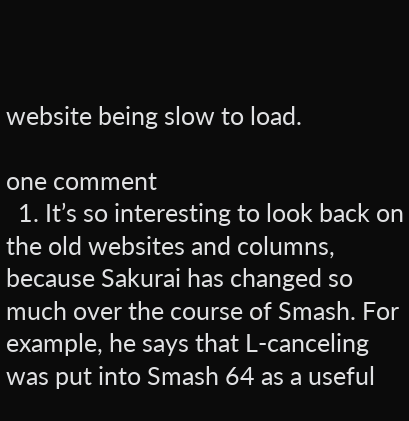website being slow to load.

one comment
  1. It’s so interesting to look back on the old websites and columns, because Sakurai has changed so much over the course of Smash. For example, he says that L-canceling was put into Smash 64 as a useful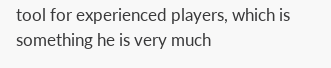tool for experienced players, which is something he is very much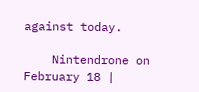against today.

    Nintendrone on February 18 |